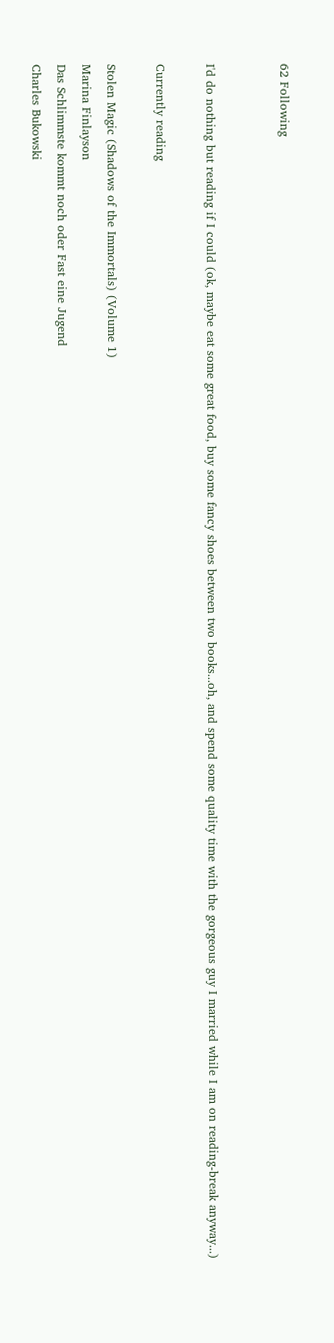62 Following


I'd do nothing but reading if I could (ok, maybe eat some great food, buy some fancy shoes between two books...oh, and spend some quality time with the gorgeous guy I married while I am on reading-break anyway...)

Currently reading

Stolen Magic (Shadows of the Immortals) (Volume 1)
Marina Finlayson
Das Schlimmste kommt noch oder Fast eine Jugend
Charles Bukowski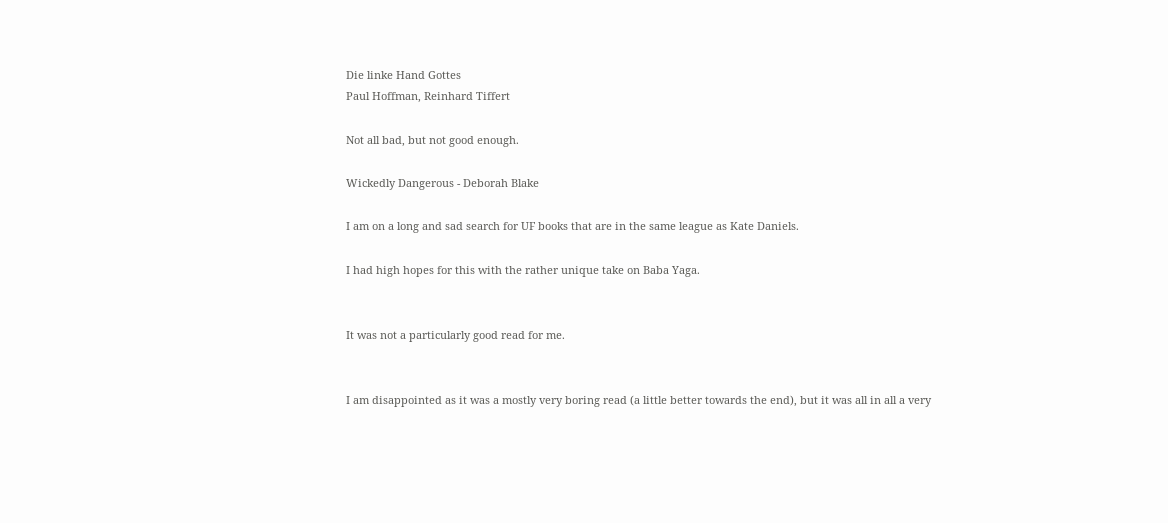Die linke Hand Gottes
Paul Hoffman, Reinhard Tiffert

Not all bad, but not good enough.

Wickedly Dangerous - Deborah Blake

I am on a long and sad search for UF books that are in the same league as Kate Daniels.

I had high hopes for this with the rather unique take on Baba Yaga.


It was not a particularly good read for me.


I am disappointed as it was a mostly very boring read (a little better towards the end), but it was all in all a very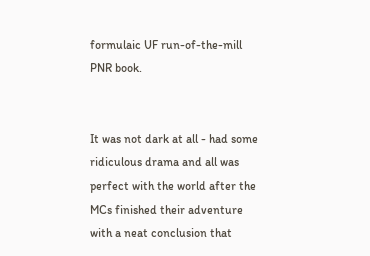formulaic UF run-of-the-mill PNR book.


It was not dark at all - had some ridiculous drama and all was perfect with the world after the MCs finished their adventure with a neat conclusion that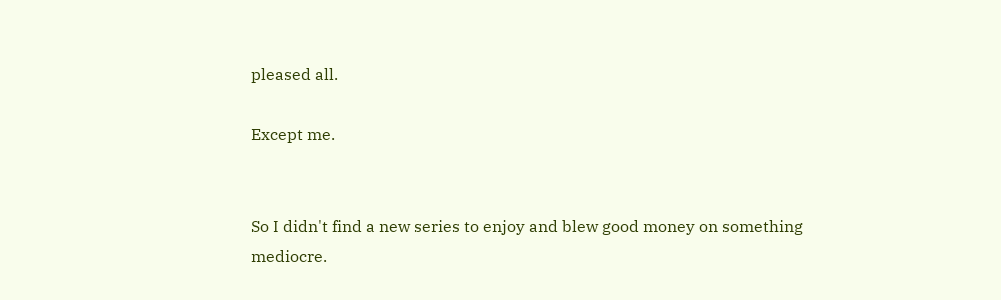pleased all.

Except me.


So I didn't find a new series to enjoy and blew good money on something mediocre.